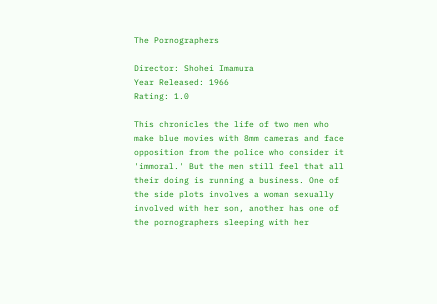The Pornographers

Director: Shohei Imamura
Year Released: 1966
Rating: 1.0

This chronicles the life of two men who make blue movies with 8mm cameras and face opposition from the police who consider it 'immoral.' But the men still feel that all their doing is running a business. One of the side plots involves a woman sexually involved with her son, another has one of the pornographers sleeping with her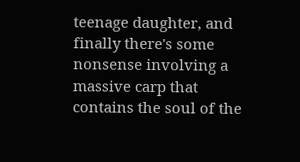teenage daughter, and finally there's some nonsense involving a massive carp that contains the soul of the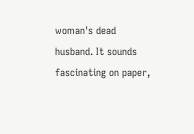woman's dead husband. It sounds fascinating on paper,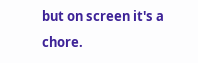but on screen it's a chore.